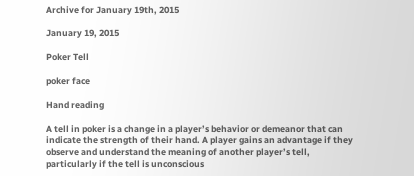Archive for January 19th, 2015

January 19, 2015

Poker Tell

poker face

Hand reading

A tell in poker is a change in a player’s behavior or demeanor that can indicate the strength of their hand. A player gains an advantage if they observe and understand the meaning of another player’s tell, particularly if the tell is unconscious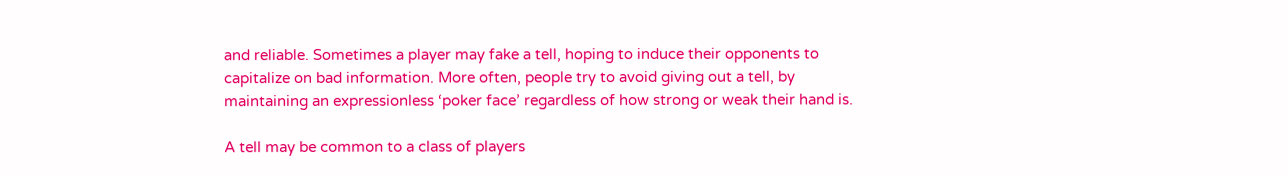and reliable. Sometimes a player may fake a tell, hoping to induce their opponents to capitalize on bad information. More often, people try to avoid giving out a tell, by maintaining an expressionless ‘poker face’ regardless of how strong or weak their hand is.

A tell may be common to a class of players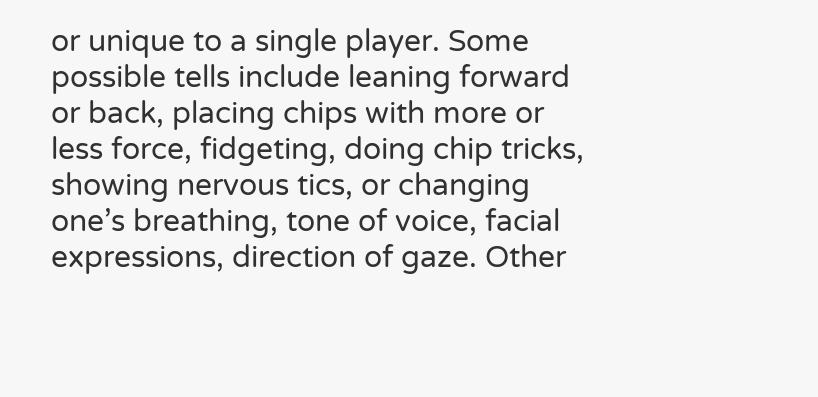or unique to a single player. Some possible tells include leaning forward or back, placing chips with more or less force, fidgeting, doing chip tricks, showing nervous tics, or changing one’s breathing, tone of voice, facial expressions, direction of gaze. Other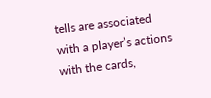tells are associated with a player’s actions with the cards,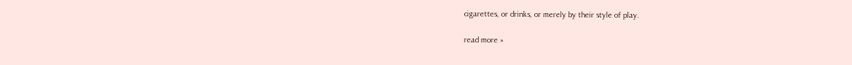cigarettes, or drinks, or merely by their style of play.

read more »